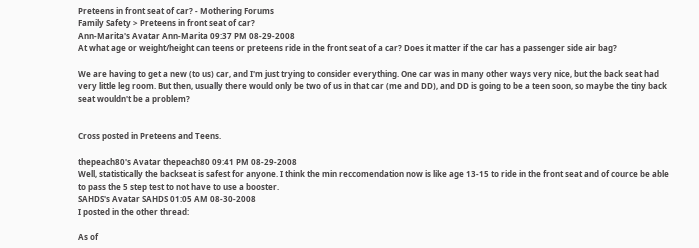Preteens in front seat of car? - Mothering Forums
Family Safety > Preteens in front seat of car?
Ann-Marita's Avatar Ann-Marita 09:37 PM 08-29-2008
At what age or weight/height can teens or preteens ride in the front seat of a car? Does it matter if the car has a passenger side air bag?

We are having to get a new (to us) car, and I'm just trying to consider everything. One car was in many other ways very nice, but the back seat had very little leg room. But then, usually there would only be two of us in that car (me and DD), and DD is going to be a teen soon, so maybe the tiny back seat wouldn't be a problem?


Cross posted in Preteens and Teens.

thepeach80's Avatar thepeach80 09:41 PM 08-29-2008
Well, statistically the backseat is safest for anyone. I think the min reccomendation now is like age 13-15 to ride in the front seat and of cource be able to pass the 5 step test to not have to use a booster.
SAHDS's Avatar SAHDS 01:05 AM 08-30-2008
I posted in the other thread:

As of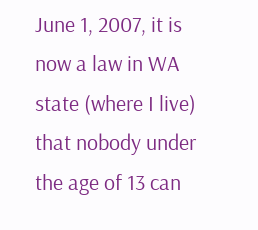June 1, 2007, it is now a law in WA state (where I live) that nobody under the age of 13 can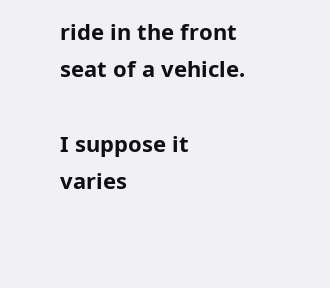ride in the front seat of a vehicle.

I suppose it varies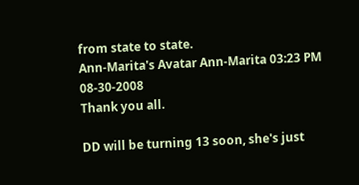from state to state.
Ann-Marita's Avatar Ann-Marita 03:23 PM 08-30-2008
Thank you all.

DD will be turning 13 soon, she's just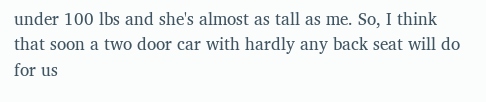under 100 lbs and she's almost as tall as me. So, I think that soon a two door car with hardly any back seat will do for us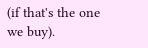(if that's the one we buy).